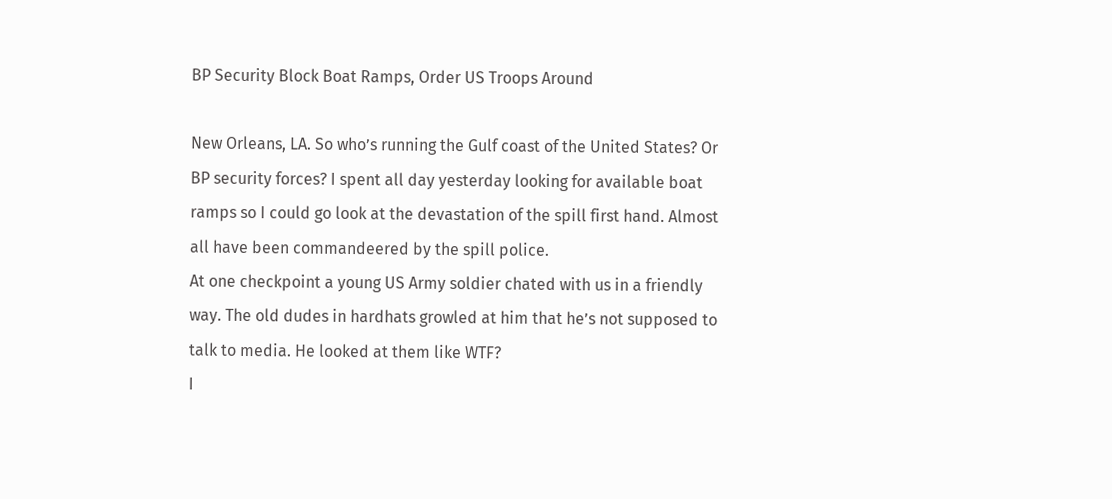BP Security Block Boat Ramps, Order US Troops Around

New Orleans, LA. So who’s running the Gulf coast of the United States? Or BP security forces? I spent all day yesterday looking for available boat ramps so I could go look at the devastation of the spill first hand. Almost all have been commandeered by the spill police.
At one checkpoint a young US Army soldier chated with us in a friendly way. The old dudes in hardhats growled at him that he’s not supposed to talk to media. He looked at them like WTF?
I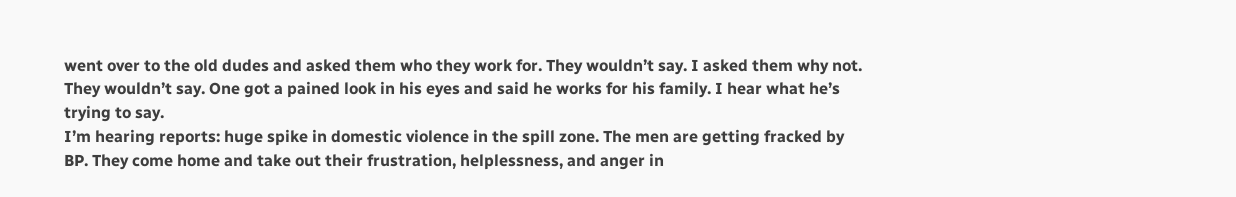went over to the old dudes and asked them who they work for. They wouldn’t say. I asked them why not. They wouldn’t say. One got a pained look in his eyes and said he works for his family. I hear what he’s trying to say.
I’m hearing reports: huge spike in domestic violence in the spill zone. The men are getting fracked by BP. They come home and take out their frustration, helplessness, and anger in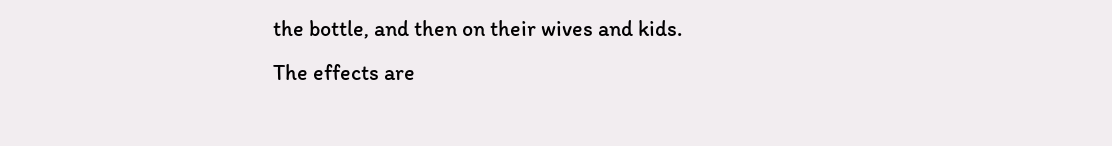the bottle, and then on their wives and kids.
The effects are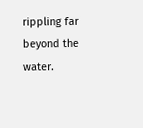rippling far beyond the water.